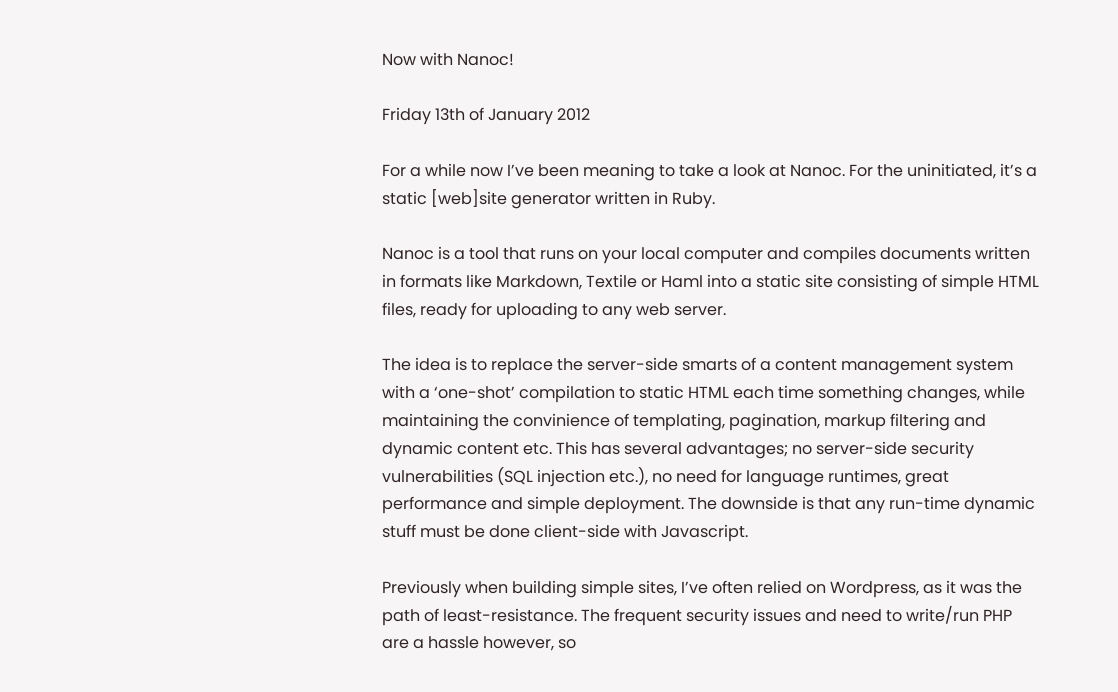Now with Nanoc!

Friday 13th of January 2012

For a while now I’ve been meaning to take a look at Nanoc. For the uninitiated, it’s a static [web]site generator written in Ruby.

Nanoc is a tool that runs on your local computer and compiles documents written in formats like Markdown, Textile or Haml into a static site consisting of simple HTML files, ready for uploading to any web server.

The idea is to replace the server-side smarts of a content management system with a ‘one-shot’ compilation to static HTML each time something changes, while maintaining the convinience of templating, pagination, markup filtering and dynamic content etc. This has several advantages; no server-side security vulnerabilities (SQL injection etc.), no need for language runtimes, great performance and simple deployment. The downside is that any run-time dynamic stuff must be done client-side with Javascript.

Previously when building simple sites, I’ve often relied on Wordpress, as it was the path of least-resistance. The frequent security issues and need to write/run PHP are a hassle however, so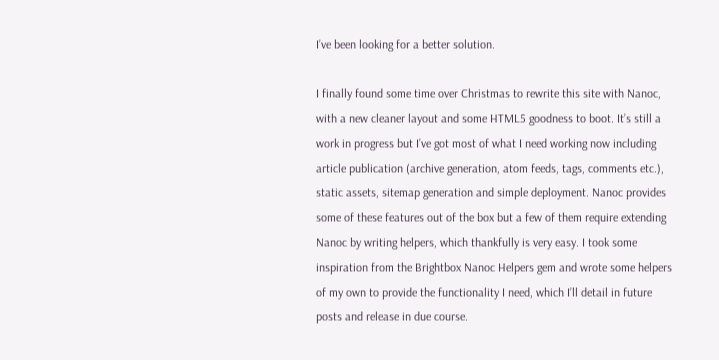I’ve been looking for a better solution.

I finally found some time over Christmas to rewrite this site with Nanoc, with a new cleaner layout and some HTML5 goodness to boot. It’s still a work in progress but I’ve got most of what I need working now including article publication (archive generation, atom feeds, tags, comments etc.), static assets, sitemap generation and simple deployment. Nanoc provides some of these features out of the box but a few of them require extending Nanoc by writing helpers, which thankfully is very easy. I took some inspiration from the Brightbox Nanoc Helpers gem and wrote some helpers of my own to provide the functionality I need, which I’ll detail in future posts and release in due course.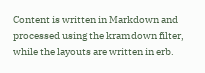Content is written in Markdown and processed using the kramdown filter, while the layouts are written in erb.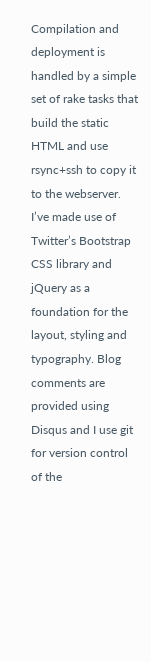Compilation and deployment is handled by a simple set of rake tasks that build the static HTML and use rsync+ssh to copy it to the webserver. I’ve made use of Twitter’s Bootstrap CSS library and jQuery as a foundation for the layout, styling and typography. Blog comments are provided using Disqus and I use git for version control of the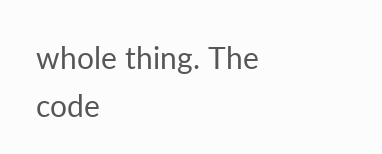whole thing. The code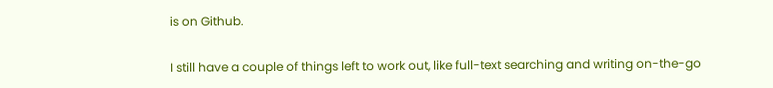is on Github.

I still have a couple of things left to work out, like full-text searching and writing on-the-go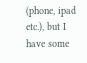(phone, ipad etc.), but I have some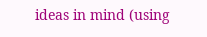ideas in mind (using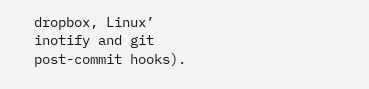dropbox, Linux’ inotify and git post-commit hooks).